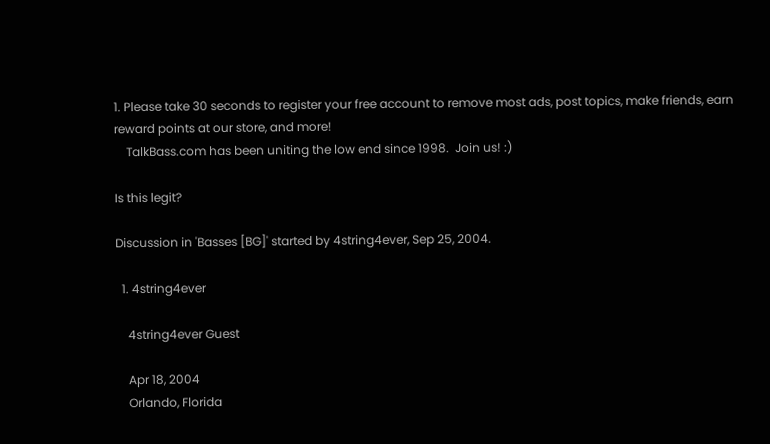1. Please take 30 seconds to register your free account to remove most ads, post topics, make friends, earn reward points at our store, and more!
    TalkBass.com has been uniting the low end since 1998.  Join us! :)

Is this legit?

Discussion in 'Basses [BG]' started by 4string4ever, Sep 25, 2004.

  1. 4string4ever

    4string4ever Guest

    Apr 18, 2004
    Orlando, Florida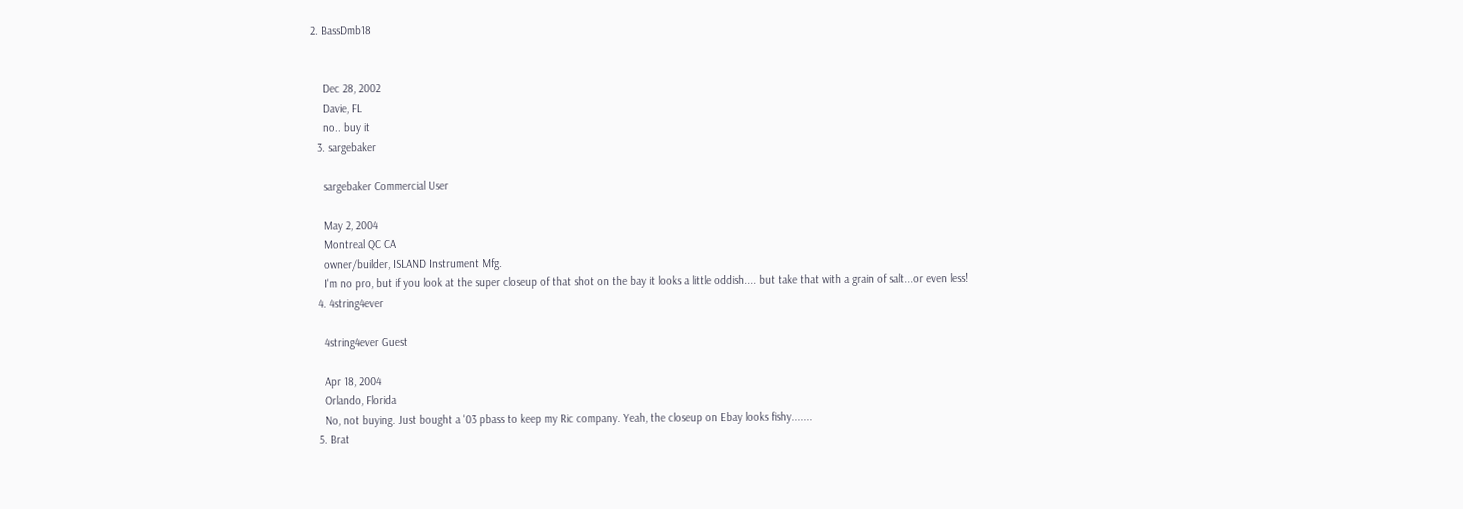2. BassDmb18


    Dec 28, 2002
    Davie, FL
    no.. buy it
  3. sargebaker

    sargebaker Commercial User

    May 2, 2004
    Montreal QC CA
    owner/builder, ISLAND Instrument Mfg.
    I'm no pro, but if you look at the super closeup of that shot on the bay it looks a little oddish.... but take that with a grain of salt...or even less!
  4. 4string4ever

    4string4ever Guest

    Apr 18, 2004
    Orlando, Florida
    No, not buying. Just bought a '03 pbass to keep my Ric company. Yeah, the closeup on Ebay looks fishy.......
  5. Brat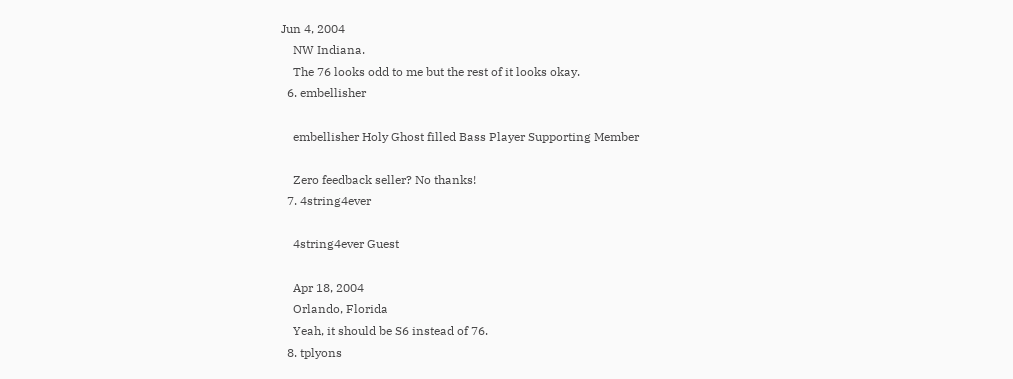Jun 4, 2004
    NW Indiana.
    The 76 looks odd to me but the rest of it looks okay.
  6. embellisher

    embellisher Holy Ghost filled Bass Player Supporting Member

    Zero feedback seller? No thanks!
  7. 4string4ever

    4string4ever Guest

    Apr 18, 2004
    Orlando, Florida
    Yeah, it should be S6 instead of 76.
  8. tplyons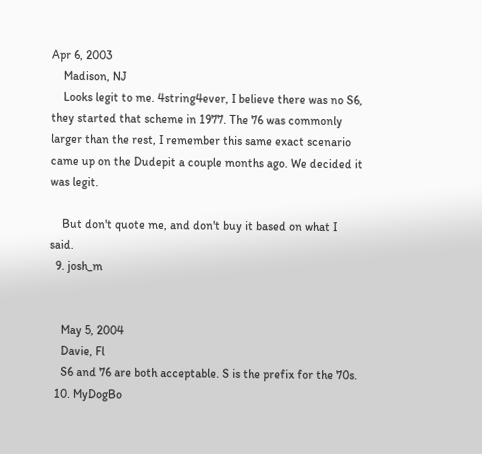Apr 6, 2003
    Madison, NJ
    Looks legit to me. 4string4ever, I believe there was no S6, they started that scheme in 1977. The 76 was commonly larger than the rest, I remember this same exact scenario came up on the Dudepit a couple months ago. We decided it was legit.

    But don't quote me, and don't buy it based on what I said.
  9. josh_m


    May 5, 2004
    Davie, Fl
    S6 and 76 are both acceptable. S is the prefix for the 70s.
  10. MyDogBo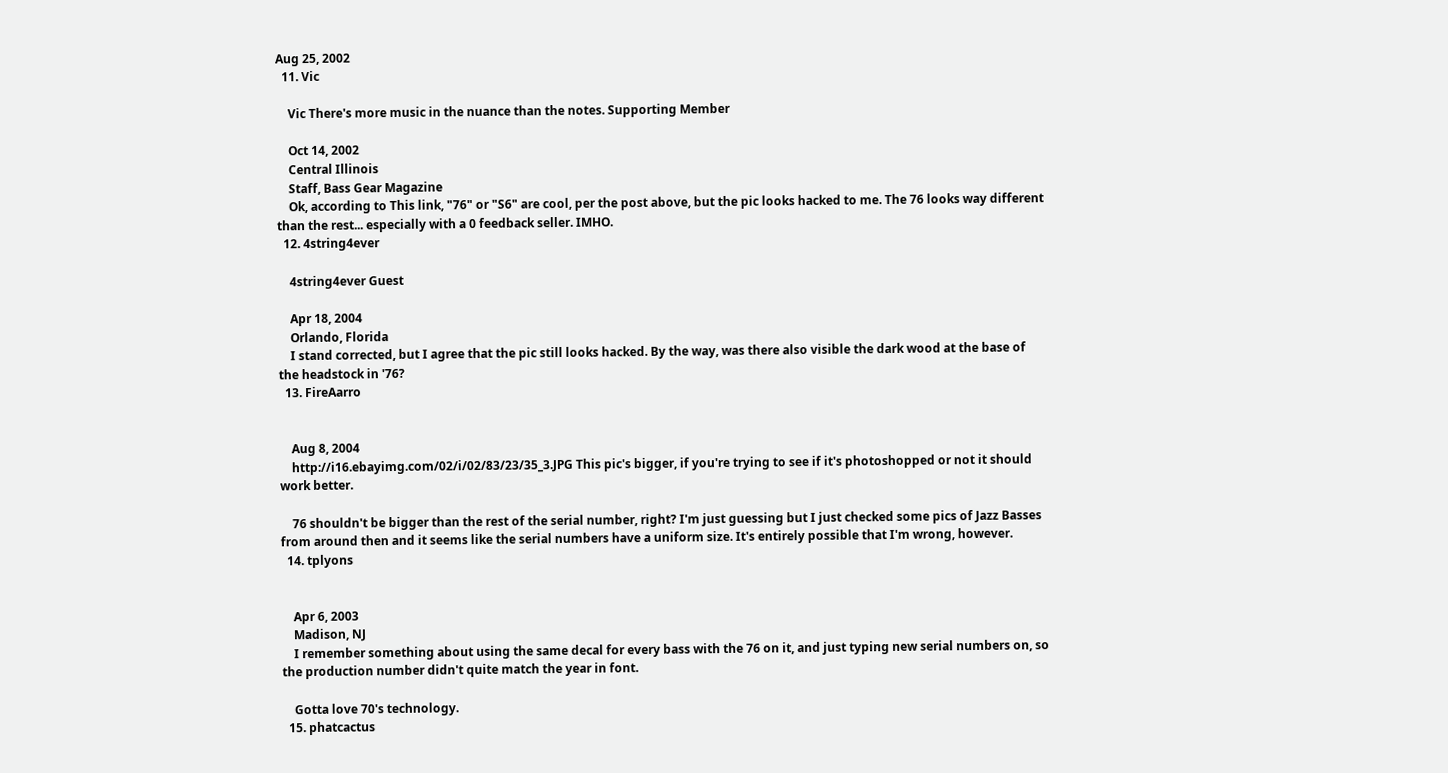Aug 25, 2002
  11. Vic

    Vic There's more music in the nuance than the notes. Supporting Member

    Oct 14, 2002
    Central Illinois
    Staff, Bass Gear Magazine
    Ok, according to This link, "76" or "S6" are cool, per the post above, but the pic looks hacked to me. The 76 looks way different than the rest... especially with a 0 feedback seller. IMHO.
  12. 4string4ever

    4string4ever Guest

    Apr 18, 2004
    Orlando, Florida
    I stand corrected, but I agree that the pic still looks hacked. By the way, was there also visible the dark wood at the base of the headstock in '76?
  13. FireAarro


    Aug 8, 2004
    http://i16.ebayimg.com/02/i/02/83/23/35_3.JPG This pic's bigger, if you're trying to see if it's photoshopped or not it should work better.

    76 shouldn't be bigger than the rest of the serial number, right? I'm just guessing but I just checked some pics of Jazz Basses from around then and it seems like the serial numbers have a uniform size. It's entirely possible that I'm wrong, however.
  14. tplyons


    Apr 6, 2003
    Madison, NJ
    I remember something about using the same decal for every bass with the 76 on it, and just typing new serial numbers on, so the production number didn't quite match the year in font.

    Gotta love 70's technology.
  15. phatcactus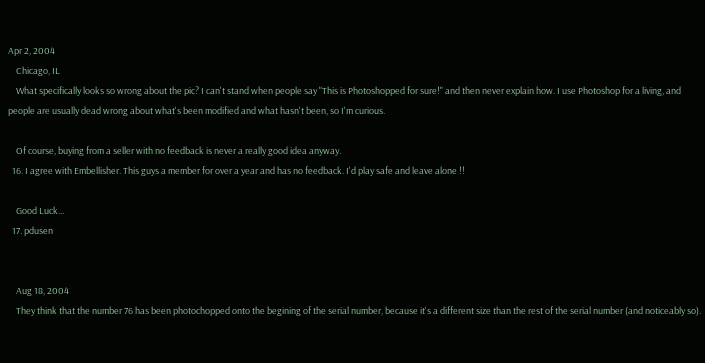Apr 2, 2004
    Chicago, IL
    What specifically looks so wrong about the pic? I can't stand when people say "This is Photoshopped for sure!" and then never explain how. I use Photoshop for a living, and people are usually dead wrong about what's been modified and what hasn't been, so I'm curious.

    Of course, buying from a seller with no feedback is never a really good idea anyway.
  16. I agree with Embellisher. This guys a member for over a year and has no feedback. I'd play safe and leave alone !!

    Good Luck...
  17. pdusen


    Aug 18, 2004
    They think that the number 76 has been photochopped onto the begining of the serial number, because it's a different size than the rest of the serial number (and noticeably so).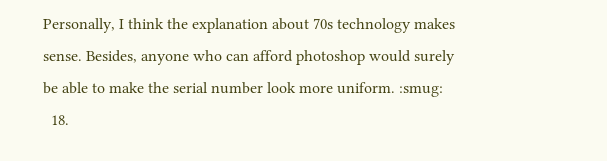Personally, I think the explanation about 70s technology makes sense. Besides, anyone who can afford photoshop would surely be able to make the serial number look more uniform. :smug:
  18.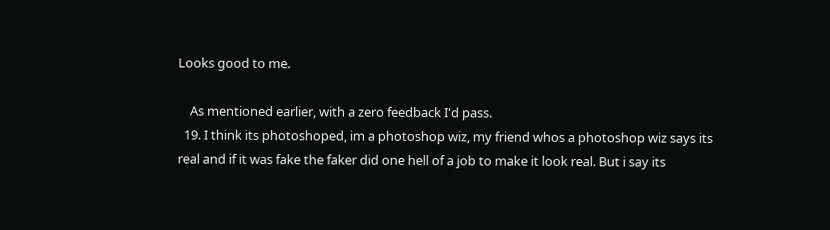Looks good to me.

    As mentioned earlier, with a zero feedback I'd pass.
  19. I think its photoshoped, im a photoshop wiz, my friend whos a photoshop wiz says its real and if it was fake the faker did one hell of a job to make it look real. But i say its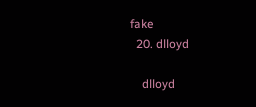fake
  20. dlloyd

    dlloyd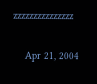zzzzzzzzzzzzzzz

    Apr 21, 2004